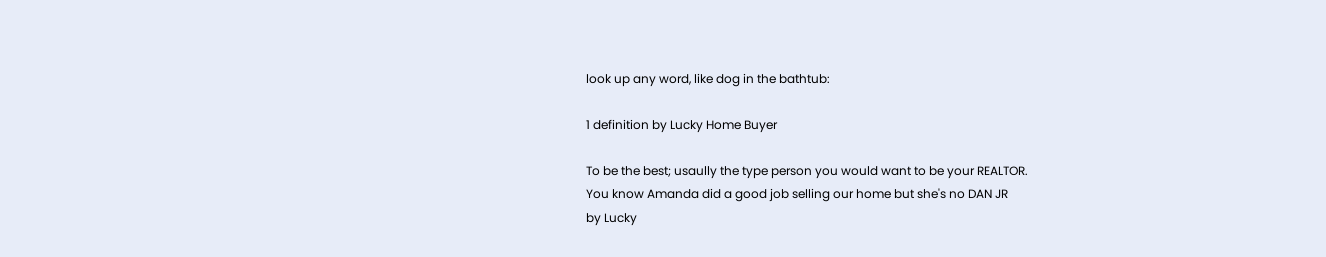look up any word, like dog in the bathtub:

1 definition by Lucky Home Buyer

To be the best; usaully the type person you would want to be your REALTOR.
You know Amanda did a good job selling our home but she's no DAN JR
by Lucky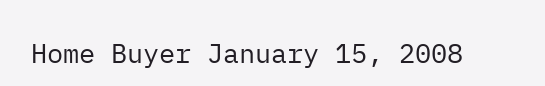Home Buyer January 15, 2008